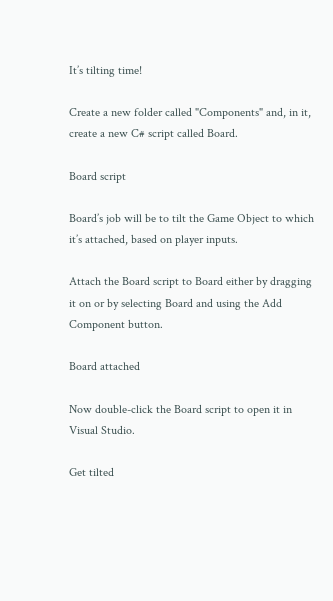It’s tilting time!

Create a new folder called "Components" and, in it, create a new C# script called Board.

Board script

Board’s job will be to tilt the Game Object to which it’s attached, based on player inputs.

Attach the Board script to Board either by dragging it on or by selecting Board and using the Add Component button.

Board attached

Now double-click the Board script to open it in Visual Studio.

Get tilted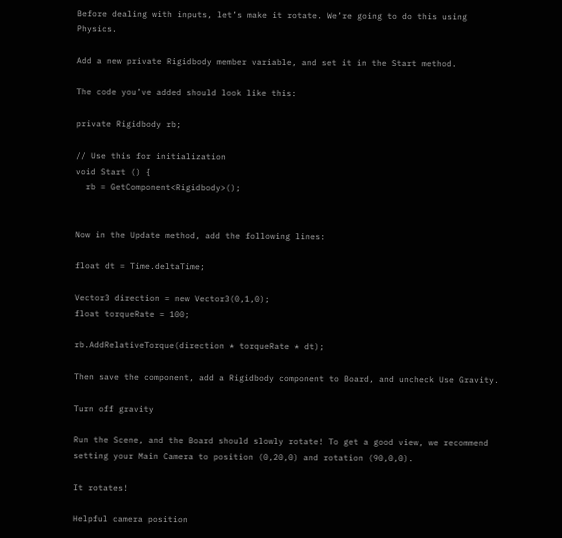Before dealing with inputs, let’s make it rotate. We’re going to do this using Physics.

Add a new private Rigidbody member variable, and set it in the Start method.

The code you’ve added should look like this:

private Rigidbody rb;

// Use this for initialization
void Start () {
  rb = GetComponent<Rigidbody>();


Now in the Update method, add the following lines:

float dt = Time.deltaTime;

Vector3 direction = new Vector3(0,1,0);
float torqueRate = 100;

rb.AddRelativeTorque(direction * torqueRate * dt);

Then save the component, add a Rigidbody component to Board, and uncheck Use Gravity.

Turn off gravity

Run the Scene, and the Board should slowly rotate! To get a good view, we recommend setting your Main Camera to position (0,20,0) and rotation (90,0,0).

It rotates!

Helpful camera position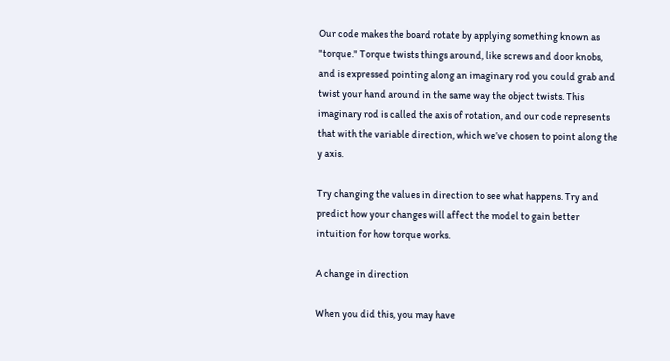Our code makes the board rotate by applying something known as "torque." Torque twists things around, like screws and door knobs, and is expressed pointing along an imaginary rod you could grab and twist your hand around in the same way the object twists. This imaginary rod is called the axis of rotation, and our code represents that with the variable direction, which we’ve chosen to point along the y axis.

Try changing the values in direction to see what happens. Try and predict how your changes will affect the model to gain better intuition for how torque works.

A change in direction

When you did this, you may have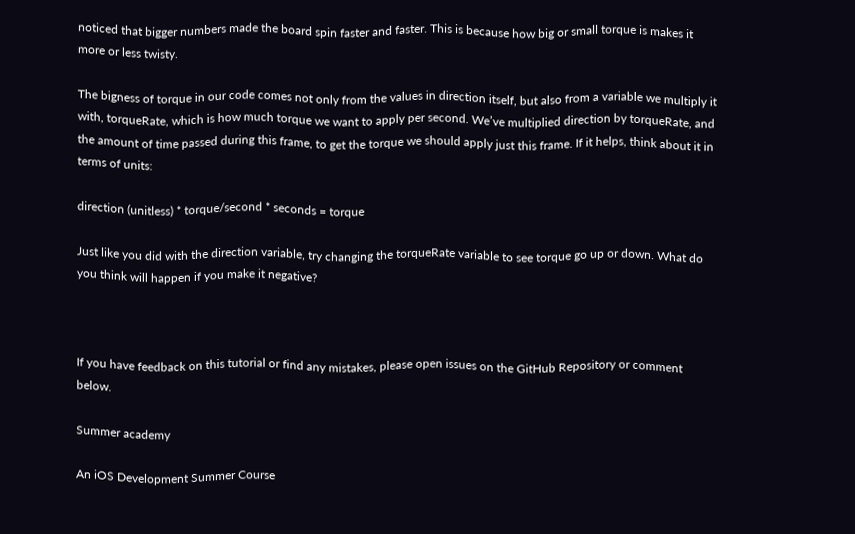noticed that bigger numbers made the board spin faster and faster. This is because how big or small torque is makes it more or less twisty.

The bigness of torque in our code comes not only from the values in direction itself, but also from a variable we multiply it with, torqueRate, which is how much torque we want to apply per second. We’ve multiplied direction by torqueRate, and the amount of time passed during this frame, to get the torque we should apply just this frame. If it helps, think about it in terms of units:

direction (unitless) * torque/second * seconds = torque

Just like you did with the direction variable, try changing the torqueRate variable to see torque go up or down. What do you think will happen if you make it negative?



If you have feedback on this tutorial or find any mistakes, please open issues on the GitHub Repository or comment below.

Summer academy

An iOS Development Summer Course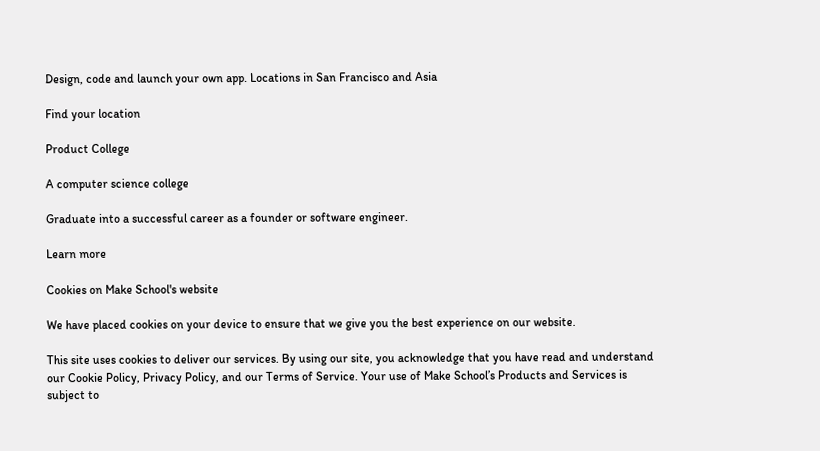Design, code and launch your own app. Locations in San Francisco and Asia

Find your location

Product College

A computer science college

Graduate into a successful career as a founder or software engineer.

Learn more

Cookies on Make School's website

We have placed cookies on your device to ensure that we give you the best experience on our website.

This site uses cookies to deliver our services. By using our site, you acknowledge that you have read and understand our Cookie Policy, Privacy Policy, and our Terms of Service. Your use of Make School’s Products and Services is subject to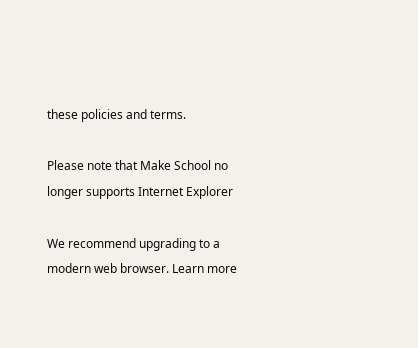these policies and terms.

Please note that Make School no longer supports Internet Explorer

We recommend upgrading to a modern web browser. Learn more